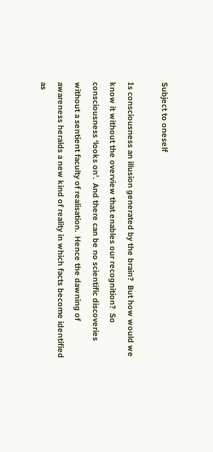Subject to oneself

Is consciousness an illusion generated by the brain?  But how would we know it without the overview that enables our recognition?  So consciousness ‘looks on’.  And there can be no scientific discoveries without a sentient faculty of realisation.  Hence the dawning of awareness heralds a new kind of reality in which facts become identified as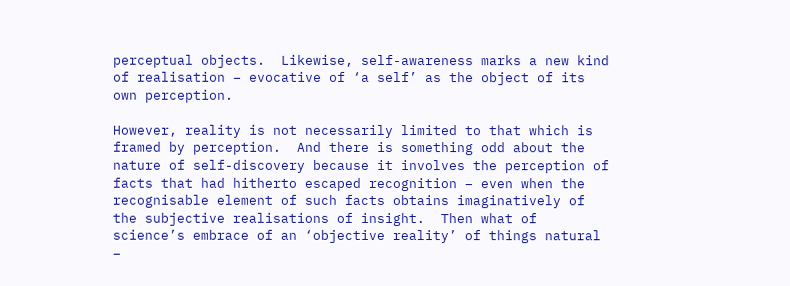perceptual objects.  Likewise, self-awareness marks a new kind of realisation – evocative of ‘a self’ as the object of its own perception.

However, reality is not necessarily limited to that which is framed by perception.  And there is something odd about the nature of self-discovery because it involves the perception of facts that had hitherto escaped recognition – even when the recognisable element of such facts obtains imaginatively of the subjective realisations of insight.  Then what of science’s embrace of an ‘objective reality’ of things natural –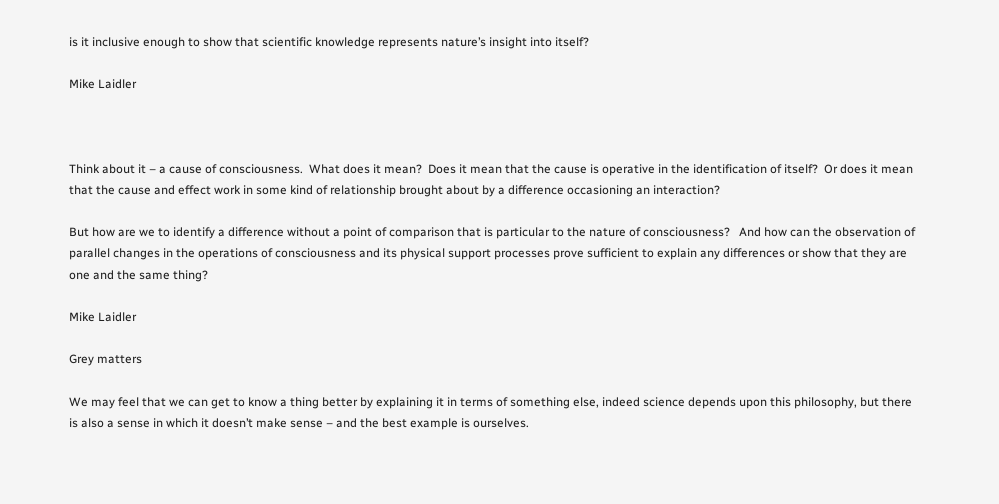is it inclusive enough to show that scientific knowledge represents nature’s insight into itself?

Mike Laidler



Think about it – a cause of consciousness.  What does it mean?  Does it mean that the cause is operative in the identification of itself?  Or does it mean that the cause and effect work in some kind of relationship brought about by a difference occasioning an interaction?

But how are we to identify a difference without a point of comparison that is particular to the nature of consciousness?   And how can the observation of parallel changes in the operations of consciousness and its physical support processes prove sufficient to explain any differences or show that they are one and the same thing?

Mike Laidler

Grey matters

We may feel that we can get to know a thing better by explaining it in terms of something else, indeed science depends upon this philosophy, but there is also a sense in which it doesn’t make sense – and the best example is ourselves.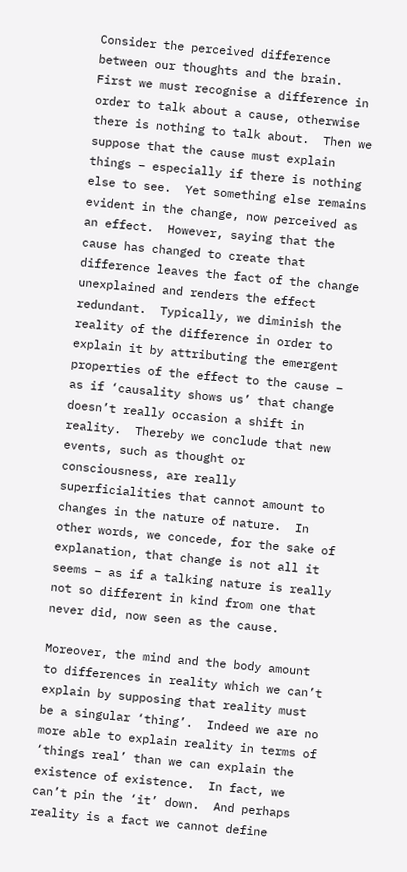Consider the perceived difference between our thoughts and the brain.  First we must recognise a difference in order to talk about a cause, otherwise there is nothing to talk about.  Then we suppose that the cause must explain things – especially if there is nothing else to see.  Yet something else remains evident in the change, now perceived as an effect.  However, saying that the cause has changed to create that difference leaves the fact of the change unexplained and renders the effect redundant.  Typically, we diminish the reality of the difference in order to explain it by attributing the emergent properties of the effect to the cause – as if ‘causality shows us’ that change doesn’t really occasion a shift in reality.  Thereby we conclude that new events, such as thought or consciousness, are really superficialities that cannot amount to changes in the nature of nature.  In other words, we concede, for the sake of explanation, that change is not all it seems – as if a talking nature is really not so different in kind from one that never did, now seen as the cause.

Moreover, the mind and the body amount to differences in reality which we can’t explain by supposing that reality must be a singular ‘thing’.  Indeed we are no more able to explain reality in terms of ‘things real’ than we can explain the existence of existence.  In fact, we can’t pin the ‘it’ down.  And perhaps reality is a fact we cannot define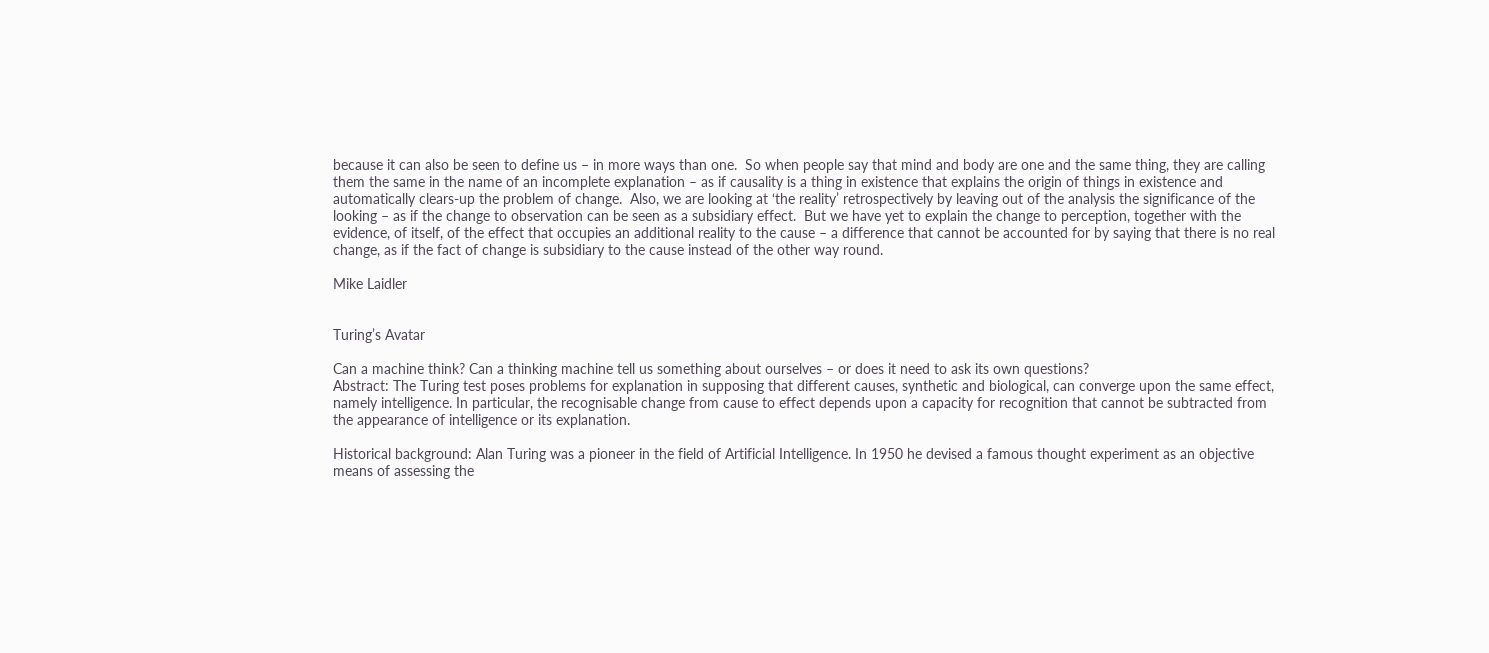because it can also be seen to define us – in more ways than one.  So when people say that mind and body are one and the same thing, they are calling them the same in the name of an incomplete explanation – as if causality is a thing in existence that explains the origin of things in existence and automatically clears-up the problem of change.  Also, we are looking at ‘the reality’ retrospectively by leaving out of the analysis the significance of the looking – as if the change to observation can be seen as a subsidiary effect.  But we have yet to explain the change to perception, together with the evidence, of itself, of the effect that occupies an additional reality to the cause – a difference that cannot be accounted for by saying that there is no real change, as if the fact of change is subsidiary to the cause instead of the other way round.

Mike Laidler


Turing’s Avatar

Can a machine think? Can a thinking machine tell us something about ourselves – or does it need to ask its own questions?
Abstract: The Turing test poses problems for explanation in supposing that different causes, synthetic and biological, can converge upon the same effect, namely intelligence. In particular, the recognisable change from cause to effect depends upon a capacity for recognition that cannot be subtracted from the appearance of intelligence or its explanation.

Historical background: Alan Turing was a pioneer in the field of Artificial Intelligence. In 1950 he devised a famous thought experiment as an objective means of assessing the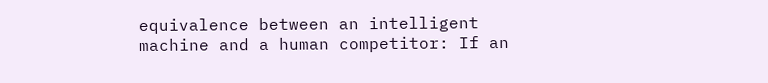equivalence between an intelligent machine and a human competitor: If an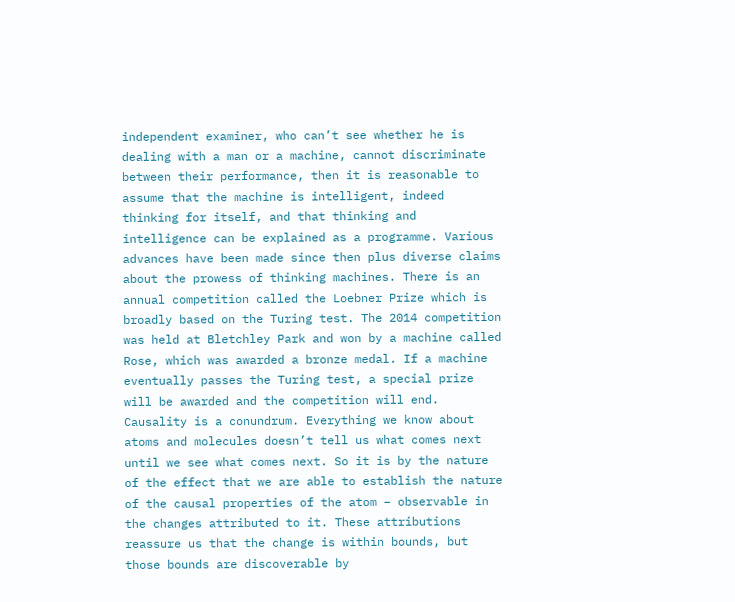independent examiner, who can’t see whether he is dealing with a man or a machine, cannot discriminate between their performance, then it is reasonable to assume that the machine is intelligent, indeed thinking for itself, and that thinking and intelligence can be explained as a programme. Various advances have been made since then plus diverse claims about the prowess of thinking machines. There is an annual competition called the Loebner Prize which is broadly based on the Turing test. The 2014 competition was held at Bletchley Park and won by a machine called Rose, which was awarded a bronze medal. If a machine eventually passes the Turing test, a special prize will be awarded and the competition will end.
Causality is a conundrum. Everything we know about atoms and molecules doesn’t tell us what comes next until we see what comes next. So it is by the nature of the effect that we are able to establish the nature of the causal properties of the atom – observable in the changes attributed to it. These attributions reassure us that the change is within bounds, but those bounds are discoverable by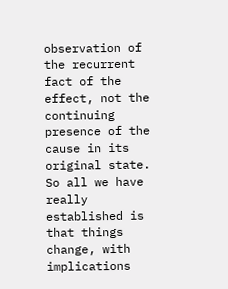observation of the recurrent fact of the effect, not the continuing presence of the cause in its original state. So all we have really established is that things change, with implications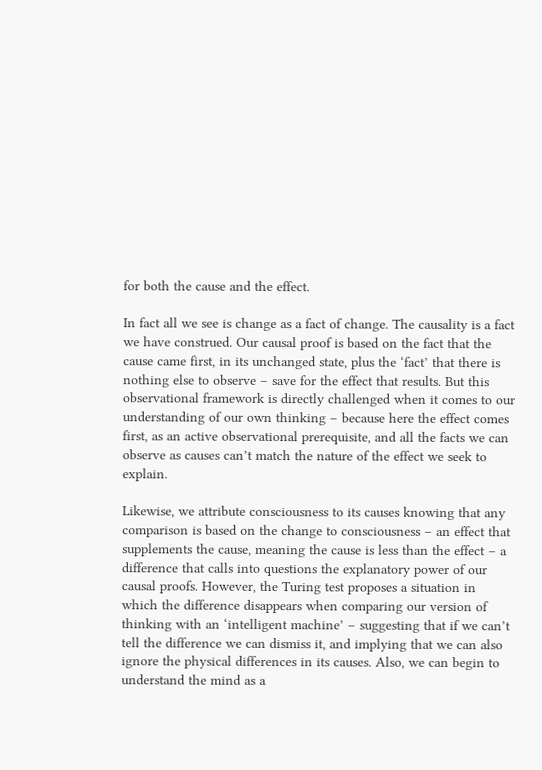for both the cause and the effect.

In fact all we see is change as a fact of change. The causality is a fact we have construed. Our causal proof is based on the fact that the cause came first, in its unchanged state, plus the ‘fact’ that there is nothing else to observe – save for the effect that results. But this observational framework is directly challenged when it comes to our understanding of our own thinking – because here the effect comes first, as an active observational prerequisite, and all the facts we can observe as causes can’t match the nature of the effect we seek to explain.

Likewise, we attribute consciousness to its causes knowing that any comparison is based on the change to consciousness – an effect that supplements the cause, meaning the cause is less than the effect – a difference that calls into questions the explanatory power of our causal proofs. However, the Turing test proposes a situation in which the difference disappears when comparing our version of thinking with an ‘intelligent machine’ – suggesting that if we can’t tell the difference we can dismiss it, and implying that we can also ignore the physical differences in its causes. Also, we can begin to understand the mind as a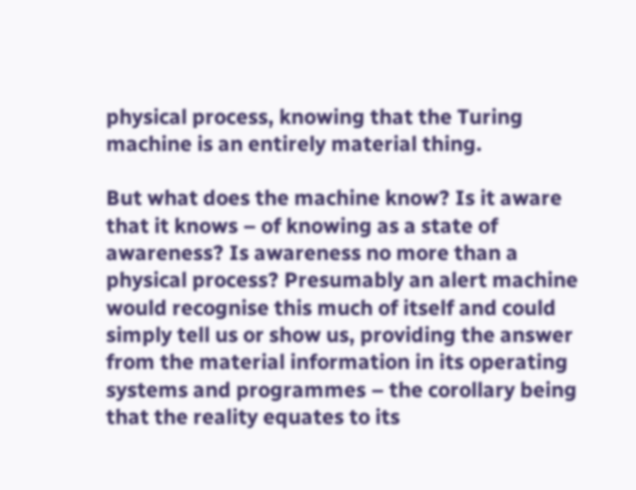physical process, knowing that the Turing machine is an entirely material thing.

But what does the machine know? Is it aware that it knows – of knowing as a state of awareness? Is awareness no more than a physical process? Presumably an alert machine would recognise this much of itself and could simply tell us or show us, providing the answer from the material information in its operating systems and programmes – the corollary being that the reality equates to its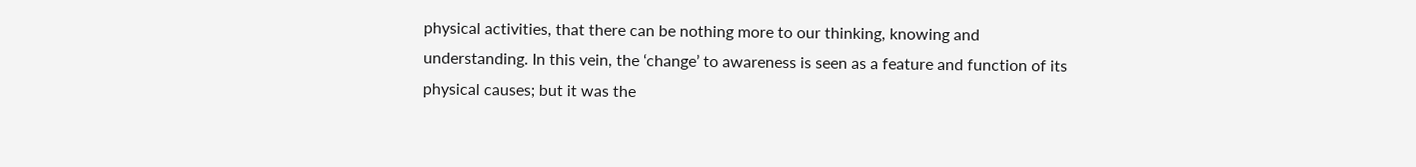physical activities, that there can be nothing more to our thinking, knowing and understanding. In this vein, the ‘change’ to awareness is seen as a feature and function of its physical causes; but it was the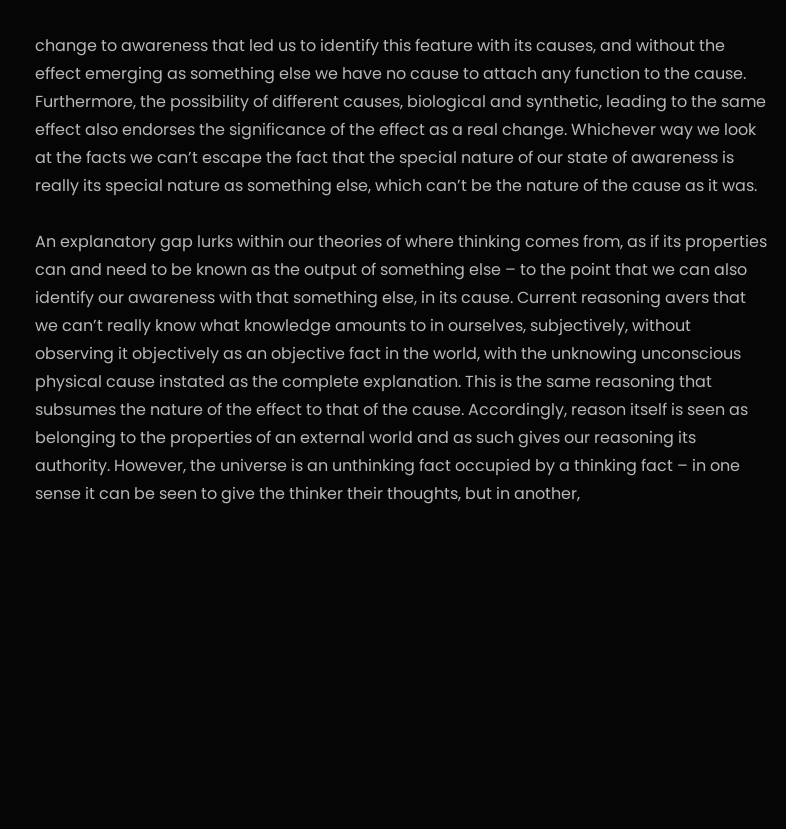change to awareness that led us to identify this feature with its causes, and without the effect emerging as something else we have no cause to attach any function to the cause. Furthermore, the possibility of different causes, biological and synthetic, leading to the same effect also endorses the significance of the effect as a real change. Whichever way we look at the facts we can’t escape the fact that the special nature of our state of awareness is really its special nature as something else, which can’t be the nature of the cause as it was.

An explanatory gap lurks within our theories of where thinking comes from, as if its properties can and need to be known as the output of something else – to the point that we can also identify our awareness with that something else, in its cause. Current reasoning avers that we can’t really know what knowledge amounts to in ourselves, subjectively, without observing it objectively as an objective fact in the world, with the unknowing unconscious physical cause instated as the complete explanation. This is the same reasoning that subsumes the nature of the effect to that of the cause. Accordingly, reason itself is seen as belonging to the properties of an external world and as such gives our reasoning its authority. However, the universe is an unthinking fact occupied by a thinking fact – in one sense it can be seen to give the thinker their thoughts, but in another,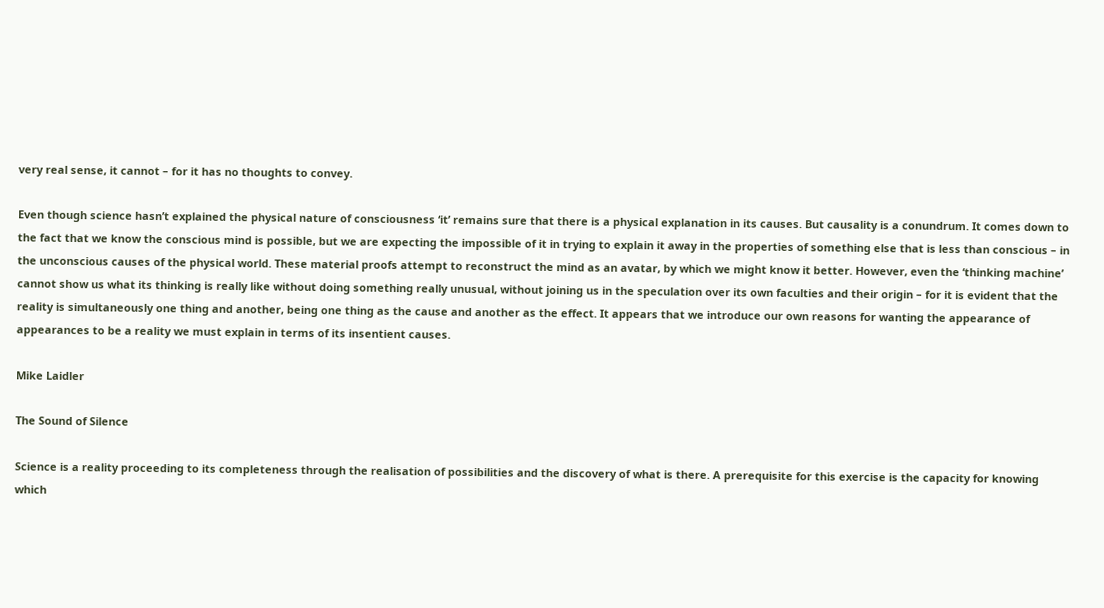very real sense, it cannot – for it has no thoughts to convey.

Even though science hasn’t explained the physical nature of consciousness ‘it’ remains sure that there is a physical explanation in its causes. But causality is a conundrum. It comes down to the fact that we know the conscious mind is possible, but we are expecting the impossible of it in trying to explain it away in the properties of something else that is less than conscious – in the unconscious causes of the physical world. These material proofs attempt to reconstruct the mind as an avatar, by which we might know it better. However, even the ‘thinking machine’ cannot show us what its thinking is really like without doing something really unusual, without joining us in the speculation over its own faculties and their origin – for it is evident that the reality is simultaneously one thing and another, being one thing as the cause and another as the effect. It appears that we introduce our own reasons for wanting the appearance of appearances to be a reality we must explain in terms of its insentient causes.

Mike Laidler

The Sound of Silence

Science is a reality proceeding to its completeness through the realisation of possibilities and the discovery of what is there. A prerequisite for this exercise is the capacity for knowing which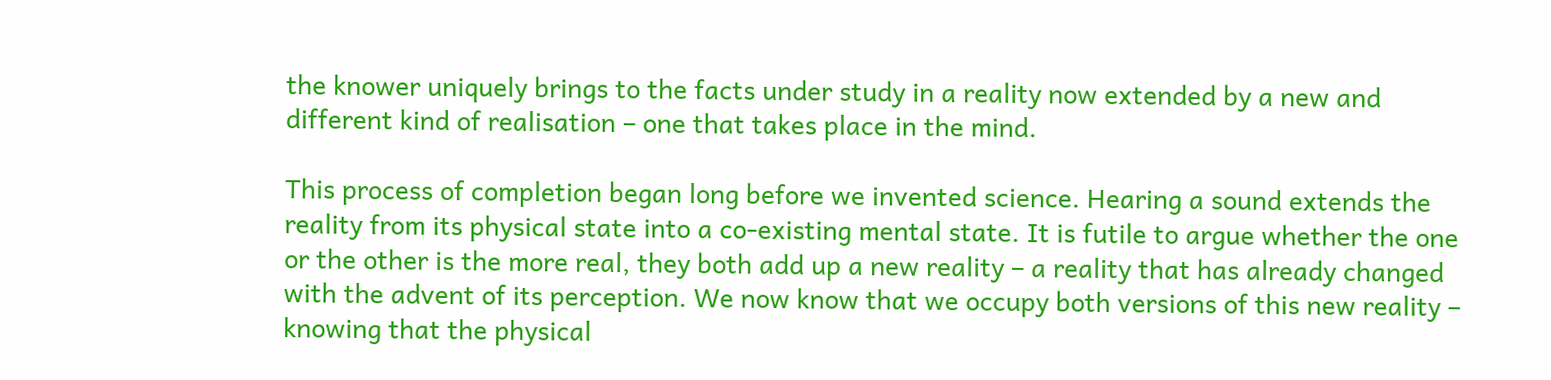the knower uniquely brings to the facts under study in a reality now extended by a new and different kind of realisation – one that takes place in the mind.

This process of completion began long before we invented science. Hearing a sound extends the reality from its physical state into a co-existing mental state. It is futile to argue whether the one or the other is the more real, they both add up a new reality – a reality that has already changed with the advent of its perception. We now know that we occupy both versions of this new reality – knowing that the physical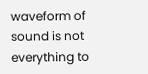waveform of sound is not everything to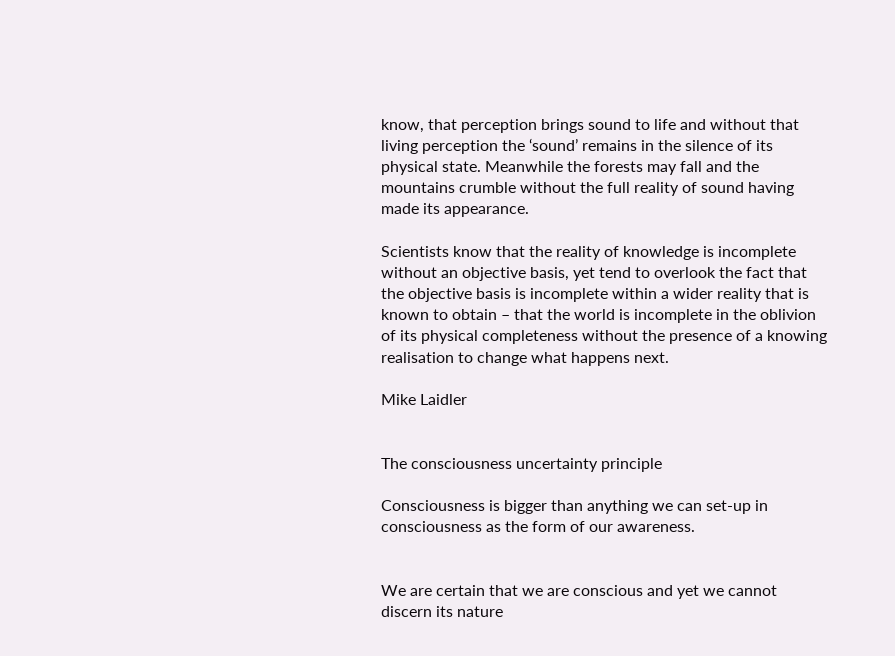know, that perception brings sound to life and without that living perception the ‘sound’ remains in the silence of its physical state. Meanwhile the forests may fall and the mountains crumble without the full reality of sound having made its appearance.

Scientists know that the reality of knowledge is incomplete without an objective basis, yet tend to overlook the fact that the objective basis is incomplete within a wider reality that is known to obtain – that the world is incomplete in the oblivion of its physical completeness without the presence of a knowing realisation to change what happens next.

Mike Laidler


The consciousness uncertainty principle

Consciousness is bigger than anything we can set-up in consciousness as the form of our awareness.


We are certain that we are conscious and yet we cannot discern its nature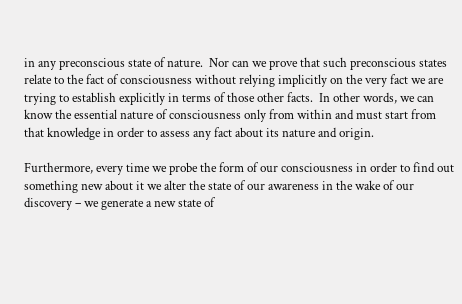in any preconscious state of nature.  Nor can we prove that such preconscious states relate to the fact of consciousness without relying implicitly on the very fact we are trying to establish explicitly in terms of those other facts.  In other words, we can know the essential nature of consciousness only from within and must start from that knowledge in order to assess any fact about its nature and origin.

Furthermore, every time we probe the form of our consciousness in order to find out something new about it we alter the state of our awareness in the wake of our discovery – we generate a new state of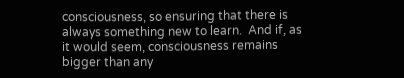consciousness, so ensuring that there is always something new to learn.  And if, as it would seem, consciousness remains bigger than any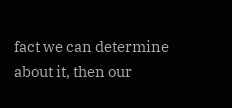fact we can determine about it, then our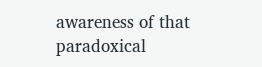awareness of that paradoxical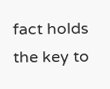fact holds the key to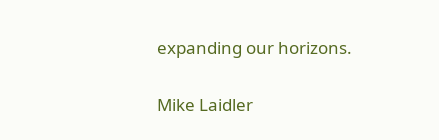expanding our horizons.

Mike Laidler